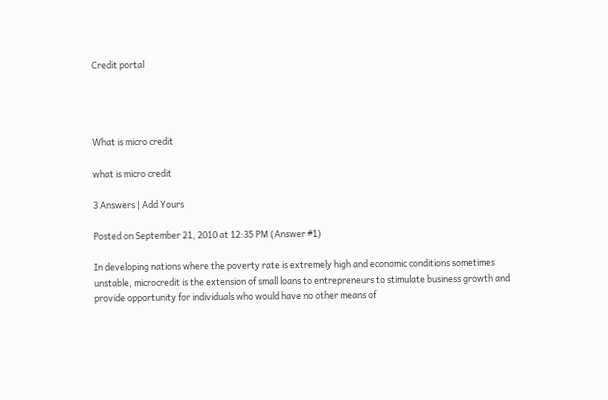Credit portal




What is micro credit

what is micro credit

3 Answers | Add Yours

Posted on September 21, 2010 at 12:35 PM (Answer #1)

In developing nations where the poverty rate is extremely high and economic conditions sometimes unstable, microcredit is the extension of small loans to entrepreneurs to stimulate business growth and provide opportunity for individuals who would have no other means of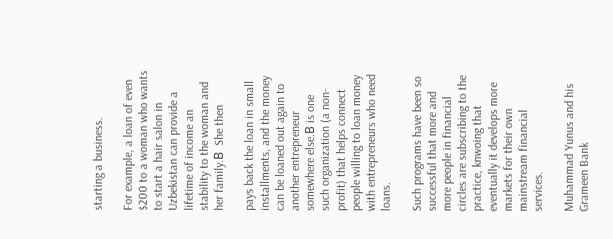starting a business.

For example, a loan of even $200 to a woman who wants to start a hair salon in Uzbekistan can provide a lifetime of income an stability to the woman and her family.В  She then

pays back the loan in small installments, and the money can be loaned out again to another entrepreneur somewhere else.В is one such organization (a non-profit) that helps connect people willing to loan money with entrepreneurs who need loans.

Such programs have been so successful that more and more people in financial circles are subscribing to the practice, knwoing that eventually it develops more markets for their own mainstream financial services.

Muhammad Yunus and his Grameen Bank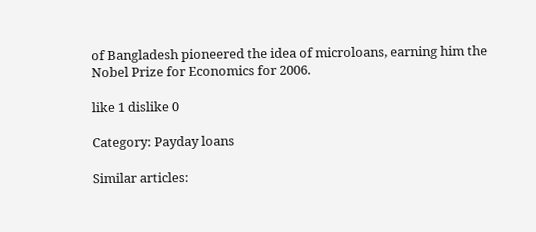of Bangladesh pioneered the idea of microloans, earning him the Nobel Prize for Economics for 2006.

like 1 dislike 0

Category: Payday loans

Similar articles: